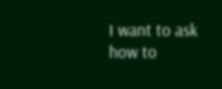I want to ask how to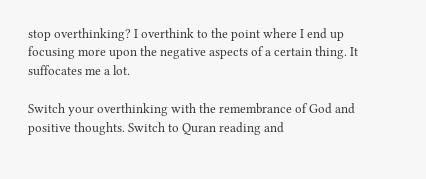stop overthinking? I overthink to the point where I end up focusing more upon the negative aspects of a certain thing. It suffocates me a lot.

Switch your overthinking with the remembrance of God and positive thoughts. Switch to Quran reading and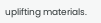uplifting materials.